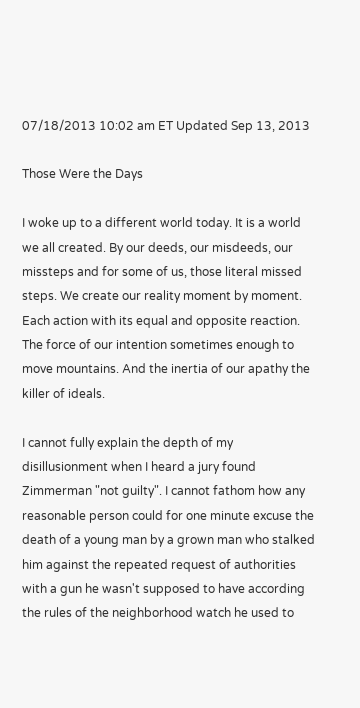07/18/2013 10:02 am ET Updated Sep 13, 2013

Those Were the Days

I woke up to a different world today. It is a world we all created. By our deeds, our misdeeds, our missteps and for some of us, those literal missed steps. We create our reality moment by moment. Each action with its equal and opposite reaction. The force of our intention sometimes enough to move mountains. And the inertia of our apathy the killer of ideals.

I cannot fully explain the depth of my disillusionment when I heard a jury found Zimmerman "not guilty". I cannot fathom how any reasonable person could for one minute excuse the death of a young man by a grown man who stalked him against the repeated request of authorities with a gun he wasn't supposed to have according the rules of the neighborhood watch he used to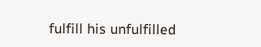fulfill his unfulfilled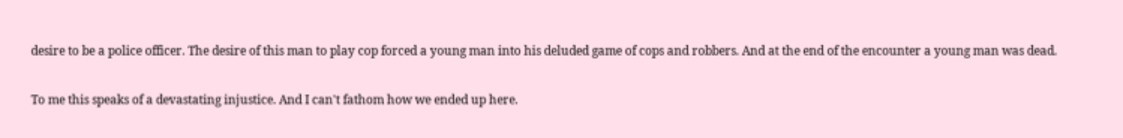desire to be a police officer. The desire of this man to play cop forced a young man into his deluded game of cops and robbers. And at the end of the encounter a young man was dead.

To me this speaks of a devastating injustice. And I can't fathom how we ended up here.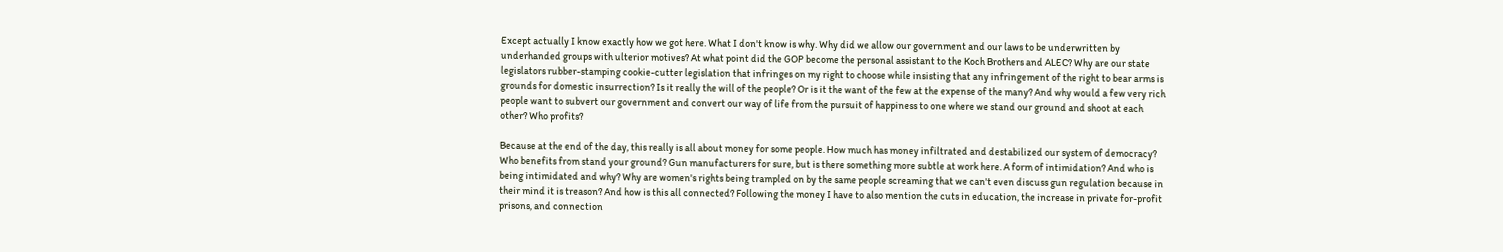Except actually I know exactly how we got here. What I don't know is why. Why did we allow our government and our laws to be underwritten by underhanded groups with ulterior motives? At what point did the GOP become the personal assistant to the Koch Brothers and ALEC? Why are our state legislators rubber-stamping cookie-cutter legislation that infringes on my right to choose while insisting that any infringement of the right to bear arms is grounds for domestic insurrection? Is it really the will of the people? Or is it the want of the few at the expense of the many? And why would a few very rich people want to subvert our government and convert our way of life from the pursuit of happiness to one where we stand our ground and shoot at each other? Who profits?

Because at the end of the day, this really is all about money for some people. How much has money infiltrated and destabilized our system of democracy? Who benefits from stand your ground? Gun manufacturers for sure, but is there something more subtle at work here. A form of intimidation? And who is being intimidated and why? Why are women's rights being trampled on by the same people screaming that we can't even discuss gun regulation because in their mind it is treason? And how is this all connected? Following the money I have to also mention the cuts in education, the increase in private for-profit prisons, and connection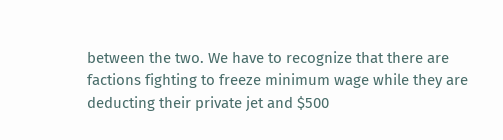between the two. We have to recognize that there are factions fighting to freeze minimum wage while they are deducting their private jet and $500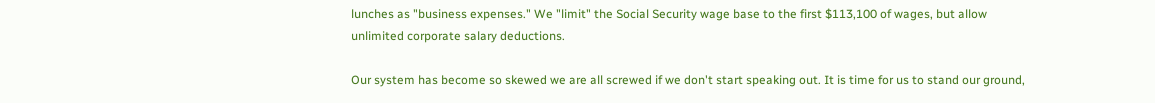lunches as "business expenses." We "limit" the Social Security wage base to the first $113,100 of wages, but allow unlimited corporate salary deductions.

Our system has become so skewed we are all screwed if we don't start speaking out. It is time for us to stand our ground,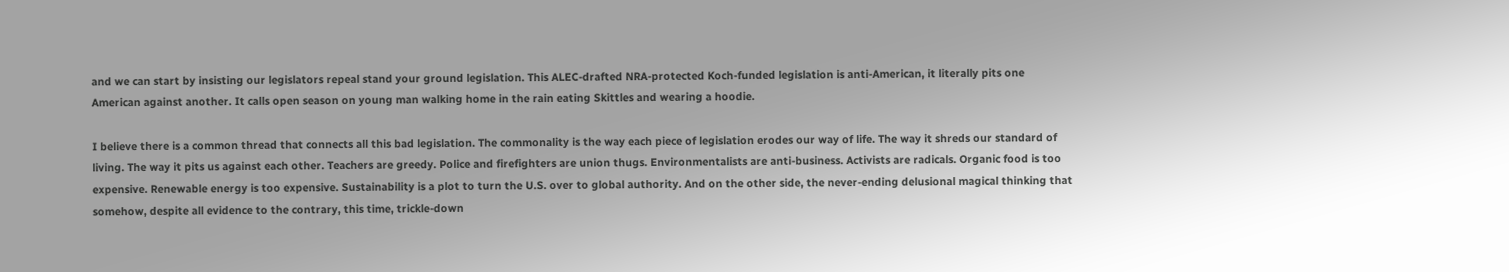and we can start by insisting our legislators repeal stand your ground legislation. This ALEC-drafted NRA-protected Koch-funded legislation is anti-American, it literally pits one American against another. It calls open season on young man walking home in the rain eating Skittles and wearing a hoodie.

I believe there is a common thread that connects all this bad legislation. The commonality is the way each piece of legislation erodes our way of life. The way it shreds our standard of living. The way it pits us against each other. Teachers are greedy. Police and firefighters are union thugs. Environmentalists are anti-business. Activists are radicals. Organic food is too expensive. Renewable energy is too expensive. Sustainability is a plot to turn the U.S. over to global authority. And on the other side, the never-ending delusional magical thinking that somehow, despite all evidence to the contrary, this time, trickle-down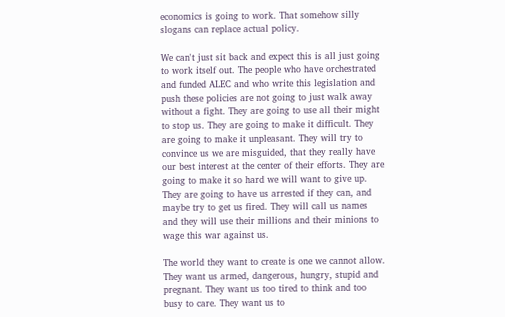economics is going to work. That somehow silly slogans can replace actual policy.

We can't just sit back and expect this is all just going to work itself out. The people who have orchestrated and funded ALEC and who write this legislation and push these policies are not going to just walk away without a fight. They are going to use all their might to stop us. They are going to make it difficult. They are going to make it unpleasant. They will try to convince us we are misguided, that they really have our best interest at the center of their efforts. They are going to make it so hard we will want to give up. They are going to have us arrested if they can, and maybe try to get us fired. They will call us names and they will use their millions and their minions to wage this war against us.

The world they want to create is one we cannot allow. They want us armed, dangerous, hungry, stupid and pregnant. They want us too tired to think and too busy to care. They want us to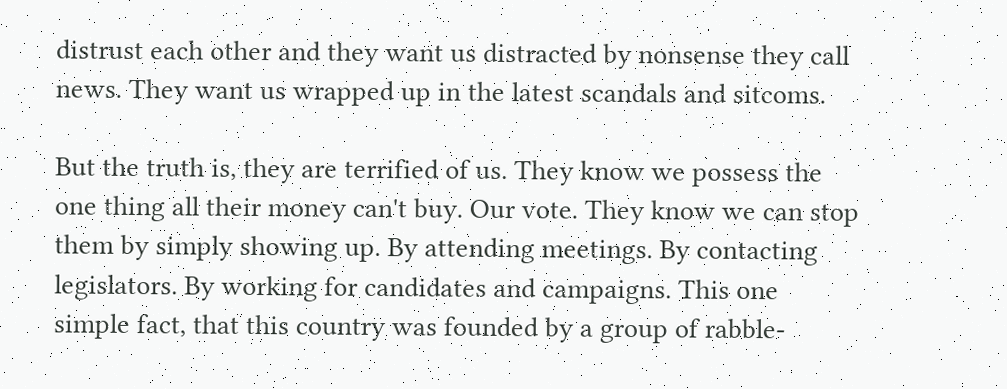distrust each other and they want us distracted by nonsense they call news. They want us wrapped up in the latest scandals and sitcoms.

But the truth is, they are terrified of us. They know we possess the one thing all their money can't buy. Our vote. They know we can stop them by simply showing up. By attending meetings. By contacting legislators. By working for candidates and campaigns. This one simple fact, that this country was founded by a group of rabble-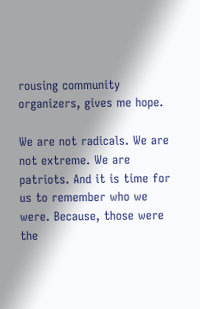rousing community organizers, gives me hope.

We are not radicals. We are not extreme. We are patriots. And it is time for us to remember who we were. Because, those were the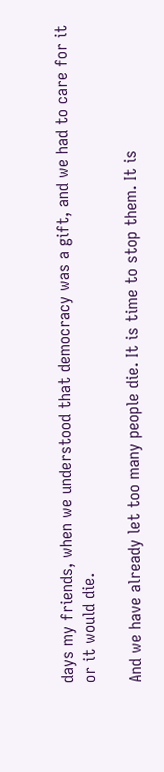days my friends, when we understood that democracy was a gift, and we had to care for it or it would die.

And we have already let too many people die. It is time to stop them. It is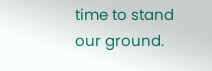time to stand our ground.